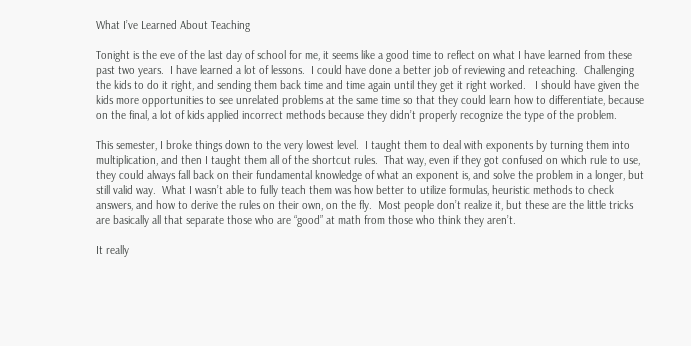What I’ve Learned About Teaching

Tonight is the eve of the last day of school for me, it seems like a good time to reflect on what I have learned from these past two years.  I have learned a lot of lessons.  I could have done a better job of reviewing and reteaching.  Challenging the kids to do it right, and sending them back time and time again until they get it right worked.   I should have given the kids more opportunities to see unrelated problems at the same time so that they could learn how to differentiate, because on the final, a lot of kids applied incorrect methods because they didn’t properly recognize the type of the problem.

This semester, I broke things down to the very lowest level.  I taught them to deal with exponents by turning them into multiplication, and then I taught them all of the shortcut rules.  That way, even if they got confused on which rule to use, they could always fall back on their fundamental knowledge of what an exponent is, and solve the problem in a longer, but still valid way.  What I wasn’t able to fully teach them was how better to utilize formulas, heuristic methods to check answers, and how to derive the rules on their own, on the fly.  Most people don’t realize it, but these are the little tricks are basically all that separate those who are “good” at math from those who think they aren’t.

It really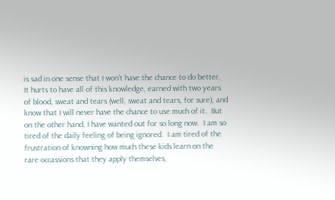is sad in one sense that I won’t have the chance to do better.  It hurts to have all of this knowledge, earned with two years of blood, sweat and tears (well, sweat and tears, for sure), and know that I will never have the chance to use much of it.  But on the other hand, I have wanted out for so long now.  I am so tired of the daily feeling of being ignored.  I am tired of the frustration of knowning how much these kids learn on the rare occassions that they apply themselves,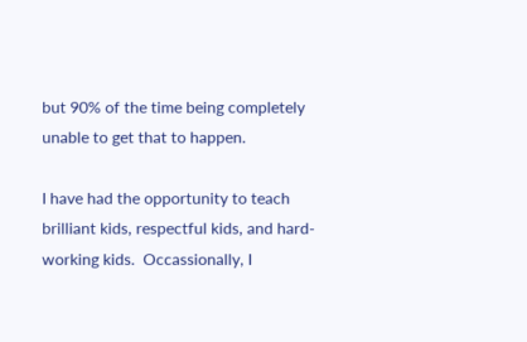but 90% of the time being completely unable to get that to happen.

I have had the opportunity to teach brilliant kids, respectful kids, and hard-working kids.  Occassionally, I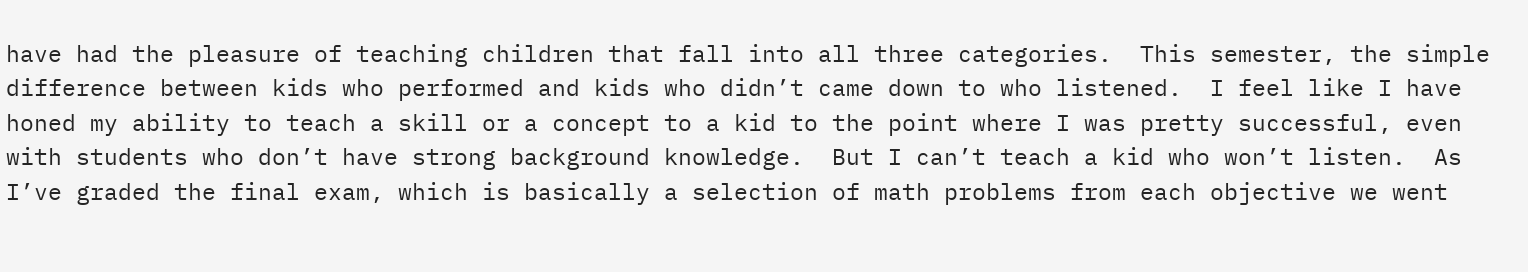have had the pleasure of teaching children that fall into all three categories.  This semester, the simple difference between kids who performed and kids who didn’t came down to who listened.  I feel like I have honed my ability to teach a skill or a concept to a kid to the point where I was pretty successful, even with students who don’t have strong background knowledge.  But I can’t teach a kid who won’t listen.  As I’ve graded the final exam, which is basically a selection of math problems from each objective we went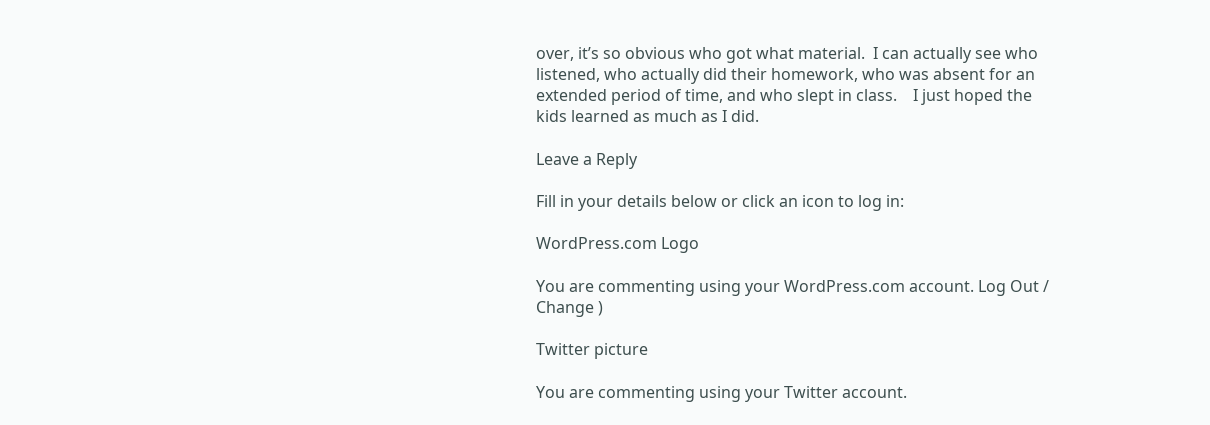over, it’s so obvious who got what material.  I can actually see who listened, who actually did their homework, who was absent for an extended period of time, and who slept in class.    I just hoped the kids learned as much as I did.

Leave a Reply

Fill in your details below or click an icon to log in:

WordPress.com Logo

You are commenting using your WordPress.com account. Log Out /  Change )

Twitter picture

You are commenting using your Twitter account.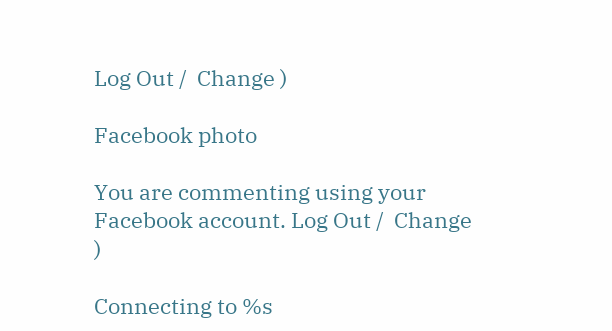Log Out /  Change )

Facebook photo

You are commenting using your Facebook account. Log Out /  Change )

Connecting to %s